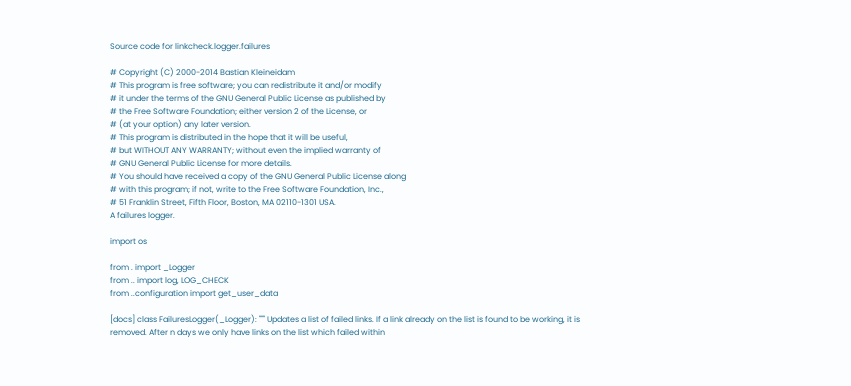Source code for linkcheck.logger.failures

# Copyright (C) 2000-2014 Bastian Kleineidam
# This program is free software; you can redistribute it and/or modify
# it under the terms of the GNU General Public License as published by
# the Free Software Foundation; either version 2 of the License, or
# (at your option) any later version.
# This program is distributed in the hope that it will be useful,
# but WITHOUT ANY WARRANTY; without even the implied warranty of
# GNU General Public License for more details.
# You should have received a copy of the GNU General Public License along
# with this program; if not, write to the Free Software Foundation, Inc.,
# 51 Franklin Street, Fifth Floor, Boston, MA 02110-1301 USA.
A failures logger.

import os

from . import _Logger
from .. import log, LOG_CHECK
from ..configuration import get_user_data

[docs] class FailuresLogger(_Logger): """ Updates a list of failed links. If a link already on the list is found to be working, it is removed. After n days we only have links on the list which failed within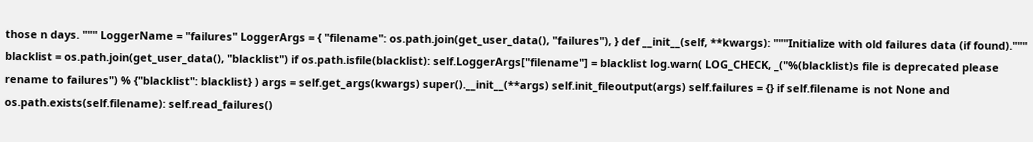those n days. """ LoggerName = "failures" LoggerArgs = { "filename": os.path.join(get_user_data(), "failures"), } def __init__(self, **kwargs): """Initialize with old failures data (if found).""" blacklist = os.path.join(get_user_data(), "blacklist") if os.path.isfile(blacklist): self.LoggerArgs["filename"] = blacklist log.warn( LOG_CHECK, _("%(blacklist)s file is deprecated please rename to failures") % {"blacklist": blacklist} ) args = self.get_args(kwargs) super().__init__(**args) self.init_fileoutput(args) self.failures = {} if self.filename is not None and os.path.exists(self.filename): self.read_failures()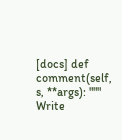[docs] def comment(self, s, **args): """ Write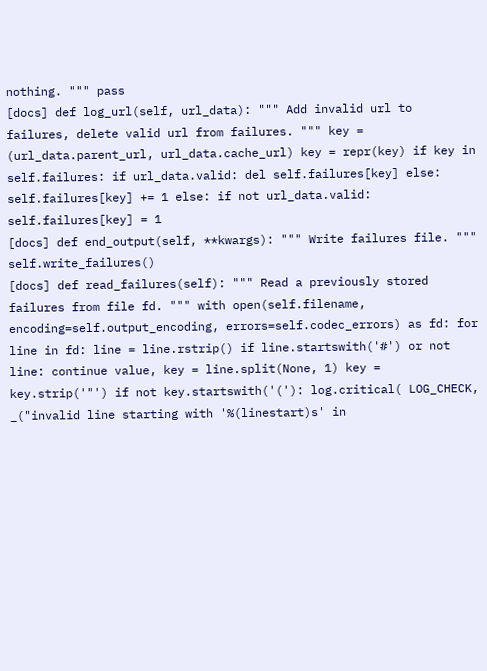nothing. """ pass
[docs] def log_url(self, url_data): """ Add invalid url to failures, delete valid url from failures. """ key = (url_data.parent_url, url_data.cache_url) key = repr(key) if key in self.failures: if url_data.valid: del self.failures[key] else: self.failures[key] += 1 else: if not url_data.valid: self.failures[key] = 1
[docs] def end_output(self, **kwargs): """ Write failures file. """ self.write_failures()
[docs] def read_failures(self): """ Read a previously stored failures from file fd. """ with open(self.filename, encoding=self.output_encoding, errors=self.codec_errors) as fd: for line in fd: line = line.rstrip() if line.startswith('#') or not line: continue value, key = line.split(None, 1) key = key.strip('"') if not key.startswith('('): log.critical( LOG_CHECK, _("invalid line starting with '%(linestart)s' in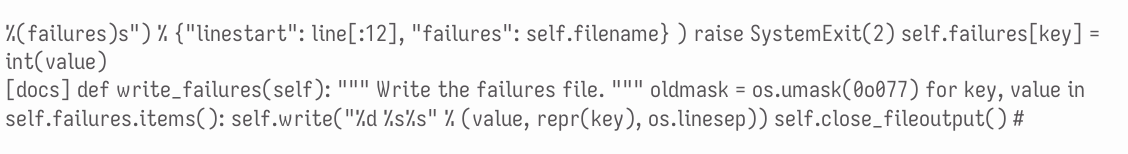%(failures)s") % {"linestart": line[:12], "failures": self.filename} ) raise SystemExit(2) self.failures[key] = int(value)
[docs] def write_failures(self): """ Write the failures file. """ oldmask = os.umask(0o077) for key, value in self.failures.items(): self.write("%d %s%s" % (value, repr(key), os.linesep)) self.close_fileoutput() #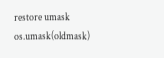restore umask os.umask(oldmask)